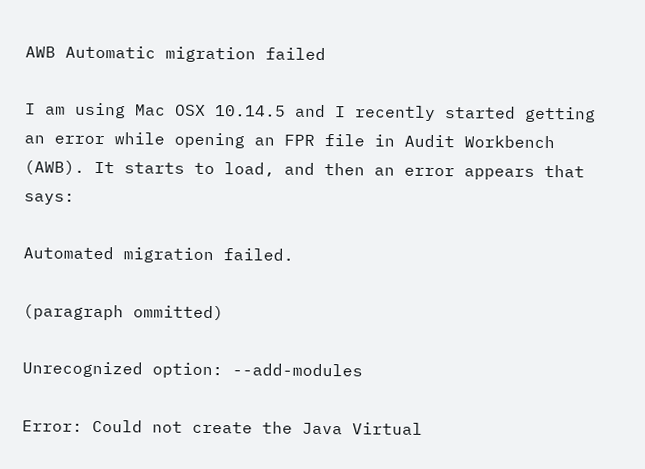AWB Automatic migration failed

I am using Mac OSX 10.14.5 and I recently started getting an error while opening an FPR file in Audit Workbench (AWB). It starts to load, and then an error appears that says:

Automated migration failed.

(paragraph ommitted)

Unrecognized option: --add-modules

Error: Could not create the Java Virtual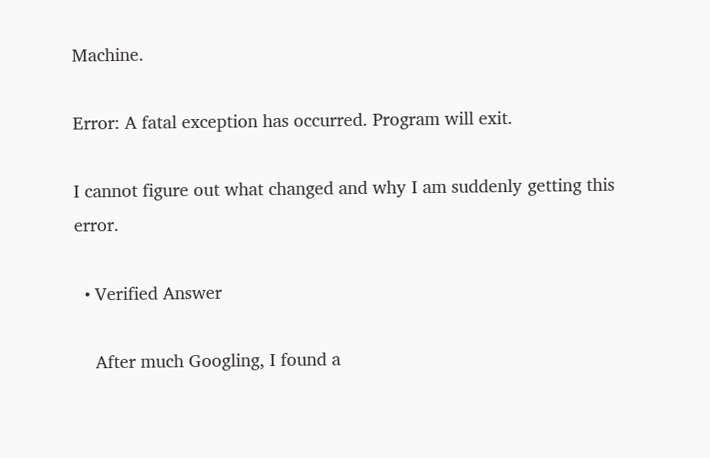Machine.

Error: A fatal exception has occurred. Program will exit.

I cannot figure out what changed and why I am suddenly getting this error.

  • Verified Answer

    After much Googling, I found a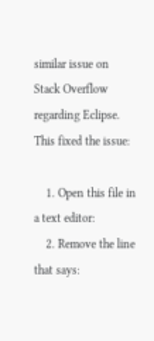similar issue on Stack Overflow regarding Eclipse. This fixed the issue:

    1. Open this file in a text editor:
    2. Remove the line that says: